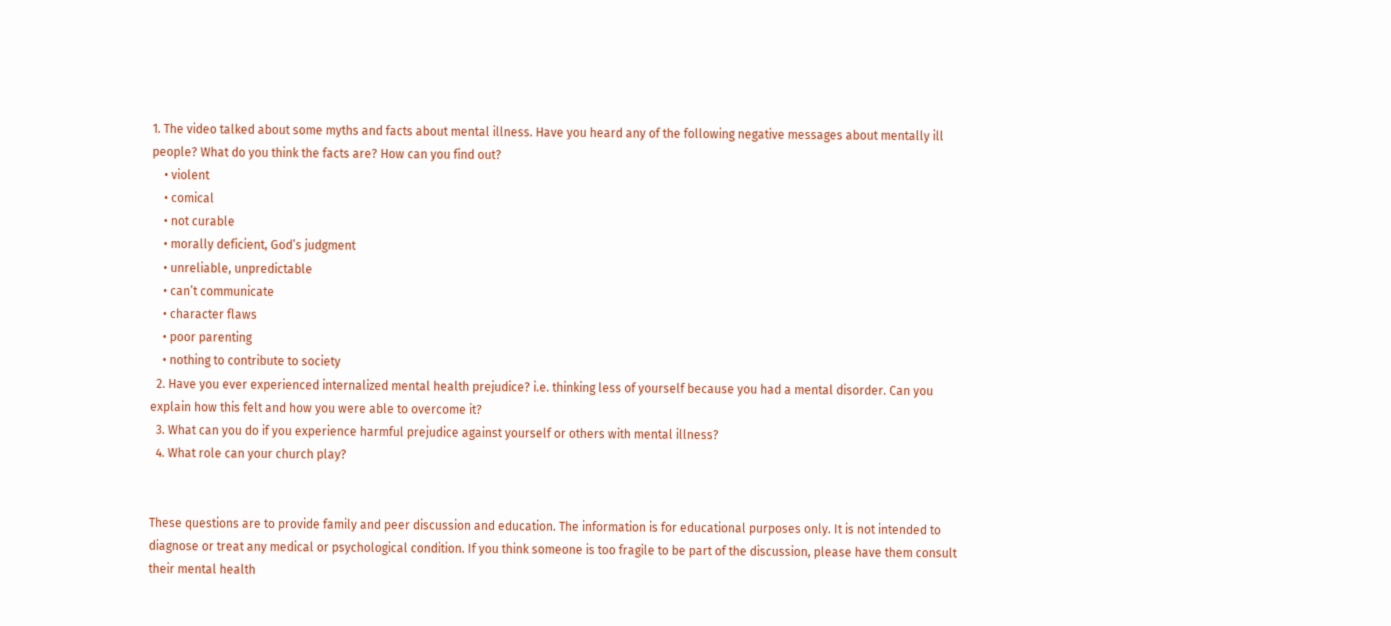1. The video talked about some myths and facts about mental illness. Have you heard any of the following negative messages about mentally ill people? What do you think the facts are? How can you find out?
    • violent
    • comical
    • not curable
    • morally deficient, God’s judgment
    • unreliable, unpredictable
    • can’t communicate
    • character flaws
    • poor parenting
    • nothing to contribute to society
  2. Have you ever experienced internalized mental health prejudice? i.e. thinking less of yourself because you had a mental disorder. Can you explain how this felt and how you were able to overcome it?
  3. What can you do if you experience harmful prejudice against yourself or others with mental illness?
  4. What role can your church play?


These questions are to provide family and peer discussion and education. The information is for educational purposes only. It is not intended to diagnose or treat any medical or psychological condition. If you think someone is too fragile to be part of the discussion, please have them consult their mental health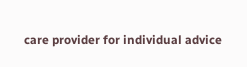care provider for individual advice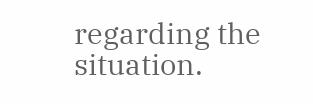regarding the situation.